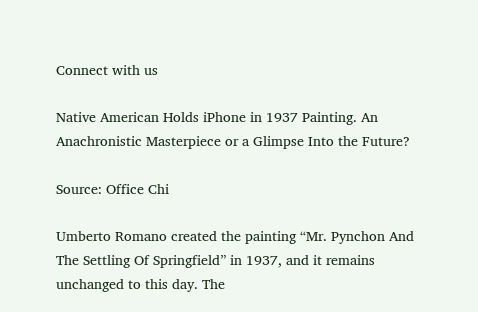Connect with us

Native American Holds iPhone in 1937 Painting. An Anachronistic Masterpiece or a Glimpse Into the Future?

Source: Office Chi

Umberto Romano created the painting “Mr. Pynchon And The Settling Of Springfield” in 1937, and it remains unchanged to this day. The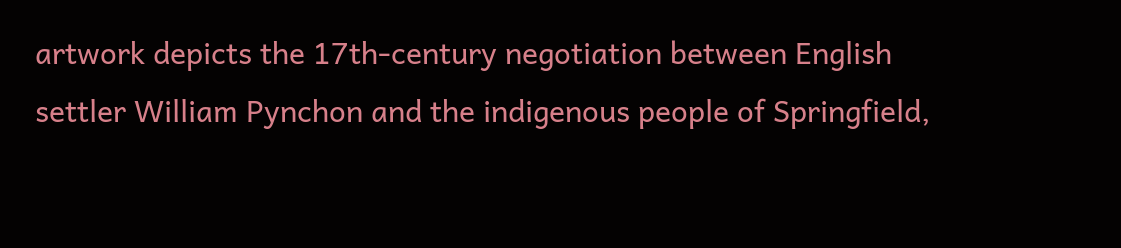artwork depicts the 17th-century negotiation between English settler William Pynchon and the indigenous people of Springfield,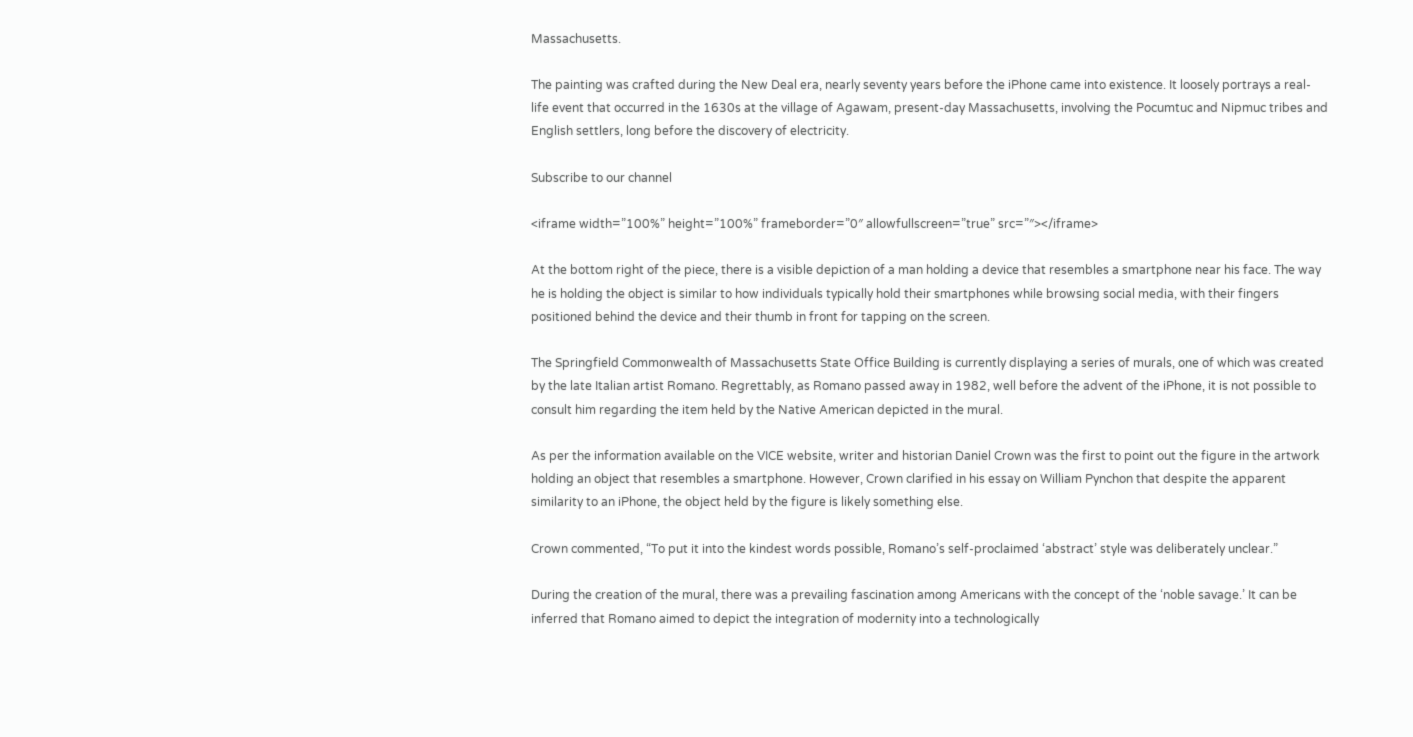Massachusetts.

The painting was crafted during the New Deal era, nearly seventy years before the iPhone came into existence. It loosely portrays a real-life event that occurred in the 1630s at the village of Agawam, present-day Massachusetts, involving the Pocumtuc and Nipmuc tribes and English settlers, long before the discovery of electricity.

Subscribe to our channel

<iframe width=”100%” height=”100%” frameborder=”0″ allowfullscreen=”true” src=”″></iframe>

At the bottom right of the piece, there is a visible depiction of a man holding a device that resembles a smartphone near his face. The way he is holding the object is similar to how individuals typically hold their smartphones while browsing social media, with their fingers positioned behind the device and their thumb in front for tapping on the screen.

The Springfield Commonwealth of Massachusetts State Office Building is currently displaying a series of murals, one of which was created by the late Italian artist Romano. Regrettably, as Romano passed away in 1982, well before the advent of the iPhone, it is not possible to consult him regarding the item held by the Native American depicted in the mural.

As per the information available on the VICE website, writer and historian Daniel Crown was the first to point out the figure in the artwork holding an object that resembles a smartphone. However, Crown clarified in his essay on William Pynchon that despite the apparent similarity to an iPhone, the object held by the figure is likely something else.

Crown commented, “To put it into the kindest words possible, Romano’s self-proclaimed ‘abstract’ style was deliberately unclear.”

During the creation of the mural, there was a prevailing fascination among Americans with the concept of the ‘noble savage.’ It can be inferred that Romano aimed to depict the integration of modernity into a technologically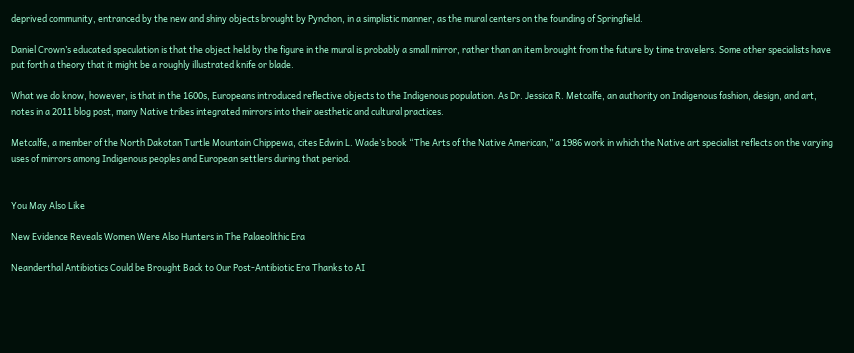deprived community, entranced by the new and shiny objects brought by Pynchon, in a simplistic manner, as the mural centers on the founding of Springfield.

Daniel Crown’s educated speculation is that the object held by the figure in the mural is probably a small mirror, rather than an item brought from the future by time travelers. Some other specialists have put forth a theory that it might be a roughly illustrated knife or blade.

What we do know, however, is that in the 1600s, Europeans introduced reflective objects to the Indigenous population. As Dr. Jessica R. Metcalfe, an authority on Indigenous fashion, design, and art, notes in a 2011 blog post, many Native tribes integrated mirrors into their aesthetic and cultural practices.

Metcalfe, a member of the North Dakotan Turtle Mountain Chippewa, cites Edwin L. Wade’s book “The Arts of the Native American,” a 1986 work in which the Native art specialist reflects on the varying uses of mirrors among Indigenous peoples and European settlers during that period.


You May Also Like

New Evidence Reveals Women Were Also Hunters in The Palaeolithic Era

Neanderthal Antibiotics Could be Brought Back to Our Post-Antibiotic Era Thanks to AI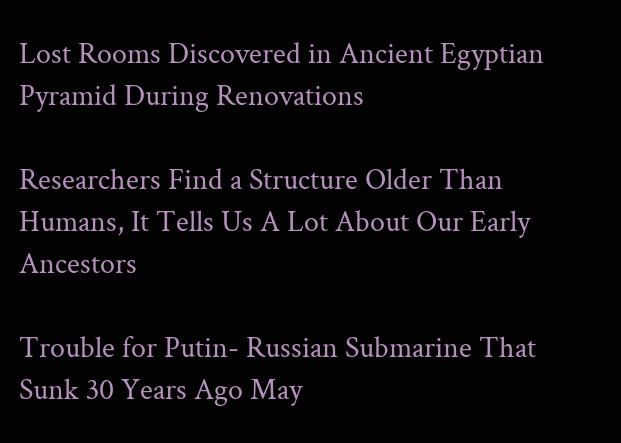Lost Rooms Discovered in Ancient Egyptian Pyramid During Renovations

Researchers Find a Structure Older Than Humans, It Tells Us A Lot About Our Early Ancestors

Trouble for Putin- Russian Submarine That Sunk 30 Years Ago May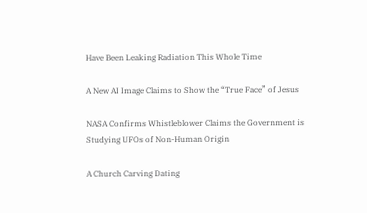Have Been Leaking Radiation This Whole Time

A New AI Image Claims to Show the “True Face” of Jesus

NASA Confirms Whistleblower Claims the Government is Studying UFOs of Non-Human Origin

A Church Carving Dating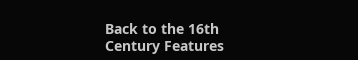Back to the 16th Century Features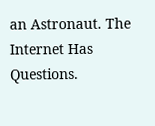an Astronaut. The Internet Has Questions.